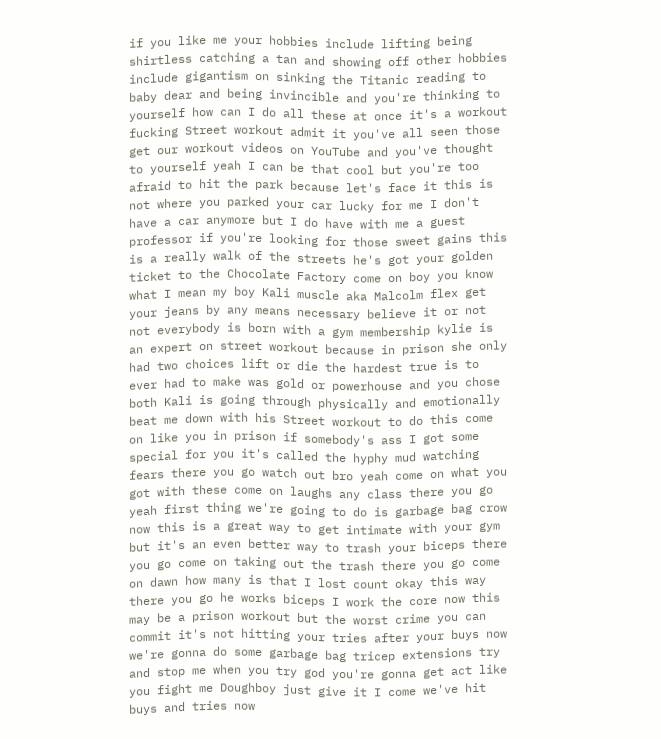if you like me your hobbies include lifting being shirtless catching a tan and showing off other hobbies include gigantism on sinking the Titanic reading to baby dear and being invincible and you're thinking to yourself how can I do all these at once it's a workout fucking Street workout admit it you've all seen those get our workout videos on YouTube and you've thought to yourself yeah I can be that cool but you're too afraid to hit the park because let's face it this is not where you parked your car lucky for me I don't have a car anymore but I do have with me a guest professor if you're looking for those sweet gains this is a really walk of the streets he's got your golden ticket to the Chocolate Factory come on boy you know what I mean my boy Kali muscle aka Malcolm flex get your jeans by any means necessary believe it or not not everybody is born with a gym membership kylie is an expert on street workout because in prison she only had two choices lift or die the hardest true is to ever had to make was gold or powerhouse and you chose both Kali is going through physically and emotionally beat me down with his Street workout to do this come on like you in prison if somebody's ass I got some special for you it's called the hyphy mud watching fears there you go watch out bro yeah come on what you got with these come on laughs any class there you go yeah first thing we're going to do is garbage bag crow now this is a great way to get intimate with your gym but it's an even better way to trash your biceps there you go come on taking out the trash there you go come on dawn how many is that I lost count okay this way there you go he works biceps I work the core now this may be a prison workout but the worst crime you can commit it's not hitting your tries after your buys now we're gonna do some garbage bag tricep extensions try and stop me when you try god you're gonna get act like you fight me Doughboy just give it I come we've hit buys and tries now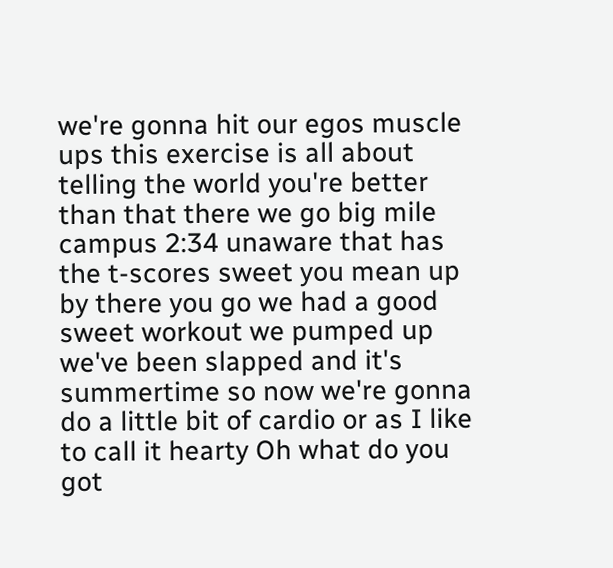we're gonna hit our egos muscle ups this exercise is all about telling the world you're better than that there we go big mile campus 2:34 unaware that has the t-scores sweet you mean up by there you go we had a good sweet workout we pumped up we've been slapped and it's summertime so now we're gonna do a little bit of cardio or as I like to call it hearty Oh what do you got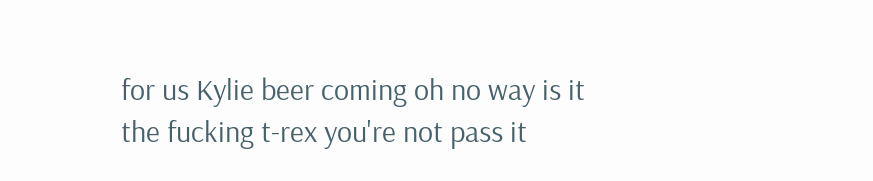for us Kylie beer coming oh no way is it the fucking t-rex you're not pass it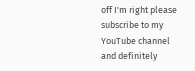off I'm right please subscribe to my YouTube channel and definitely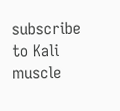subscribe to Kali muscle